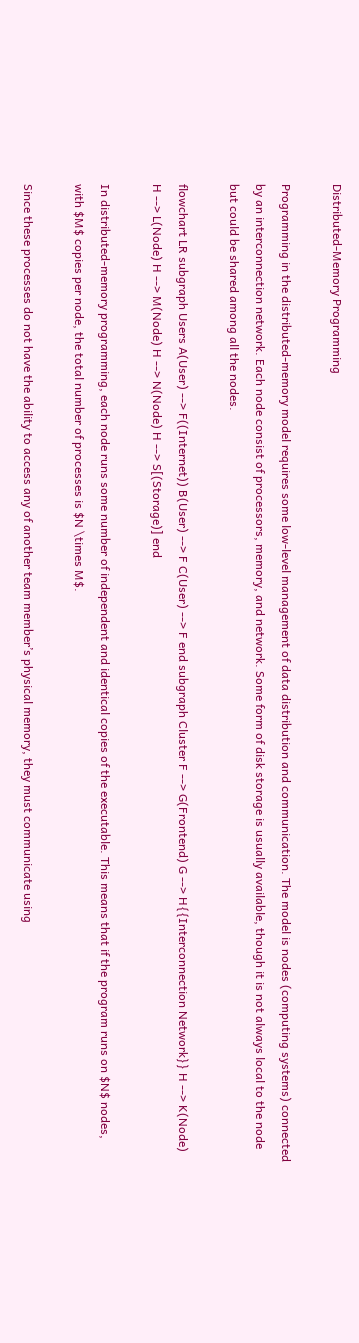Distributed-Memory Programming

Programming in the distributed-memory model requires some low-level management of data distribution and communication. The model is nodes (computing systems) connected by an interconnection network. Each node consist of processors, memory, and network. Some form of disk storage is usually available, though it is not always local to the node but could be shared among all the nodes.

flowchart LR subgraph Users A(User) --> F((Internet)) B(User) --> F C(User) --> F end subgraph Cluster F --> G(Frontend) G --> H{{Interconnection Network}} H --> K(Node) H --> L(Node) H --> M(Node) H --> N(Node) H --> S[(Storage)] end

In distributed-memory programming, each node runs some number of independent and identical copies of the executable. This means that if the program runs on $N$ nodes, with $M$ copies per node, the total number of processes is $N \times M$.

Since these processes do not have the ability to access any of another team member’s physical memory, they must communicate using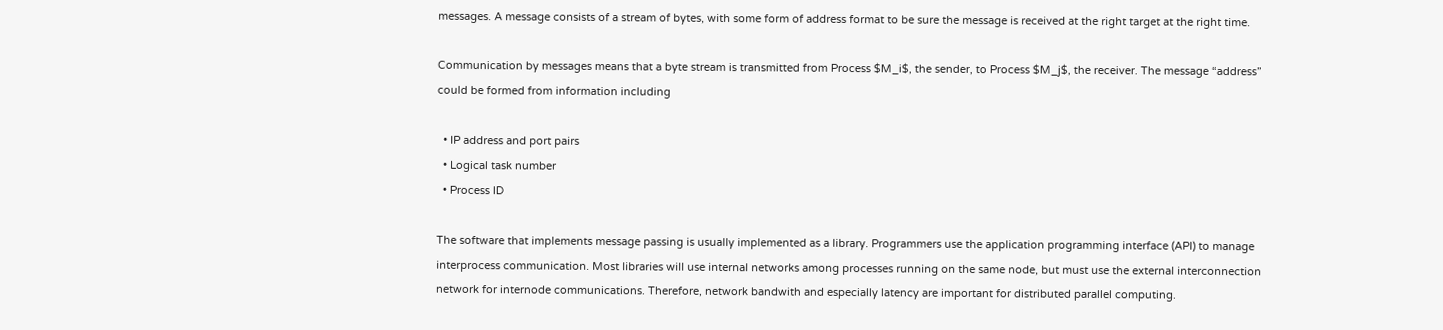messages. A message consists of a stream of bytes, with some form of address format to be sure the message is received at the right target at the right time.

Communication by messages means that a byte stream is transmitted from Process $M_i$, the sender, to Process $M_j$, the receiver. The message “address” could be formed from information including

  • IP address and port pairs
  • Logical task number
  • Process ID

The software that implements message passing is usually implemented as a library. Programmers use the application programming interface (API) to manage interprocess communication. Most libraries will use internal networks among processes running on the same node, but must use the external interconnection network for internode communications. Therefore, network bandwith and especially latency are important for distributed parallel computing.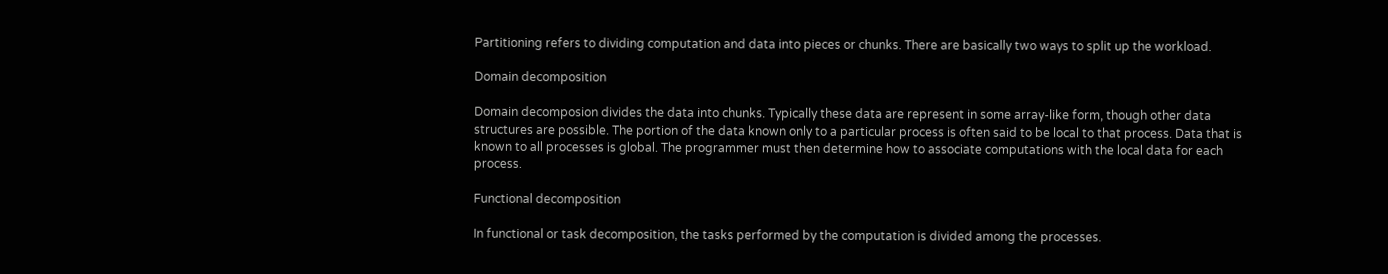Partitioning refers to dividing computation and data into pieces or chunks. There are basically two ways to split up the workload.

Domain decomposition

Domain decomposion divides the data into chunks. Typically these data are represent in some array-like form, though other data structures are possible. The portion of the data known only to a particular process is often said to be local to that process. Data that is known to all processes is global. The programmer must then determine how to associate computations with the local data for each process.

Functional decomposition

In functional or task decomposition, the tasks performed by the computation is divided among the processes.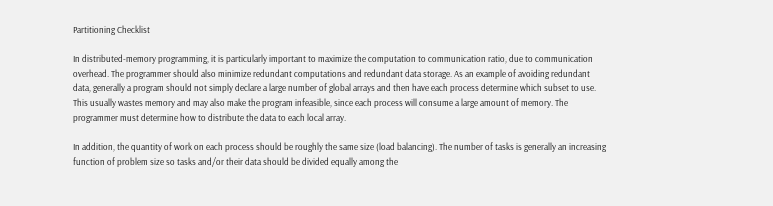Partitioning Checklist

In distributed-memory programming, it is particularly important to maximize the computation to communication ratio, due to communication overhead. The programmer should also minimize redundant computations and redundant data storage. As an example of avoiding redundant data, generally a program should not simply declare a large number of global arrays and then have each process determine which subset to use. This usually wastes memory and may also make the program infeasible, since each process will consume a large amount of memory. The programmer must determine how to distribute the data to each local array.

In addition, the quantity of work on each process should be roughly the same size (load balancing). The number of tasks is generally an increasing function of problem size so tasks and/or their data should be divided equally among the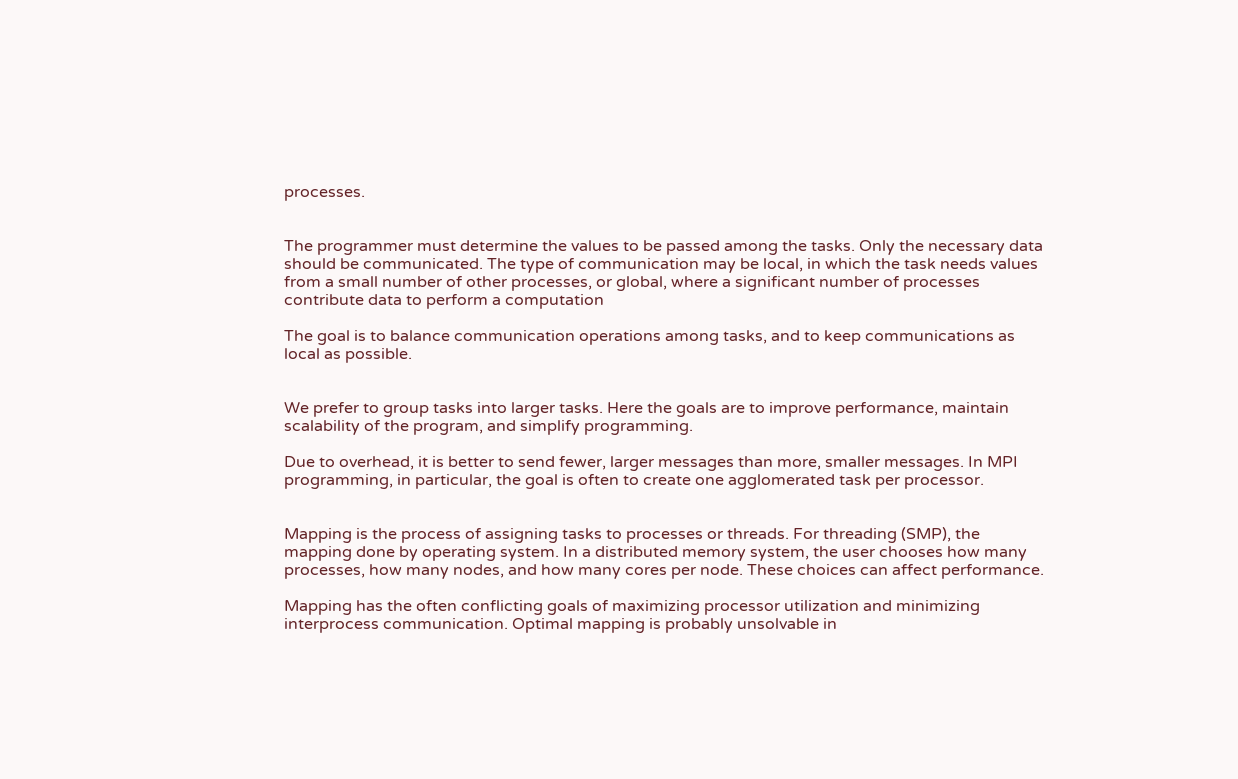processes.


The programmer must determine the values to be passed among the tasks. Only the necessary data should be communicated. The type of communication may be local, in which the task needs values from a small number of other processes, or global, where a significant number of processes contribute data to perform a computation

The goal is to balance communication operations among tasks, and to keep communications as local as possible.


We prefer to group tasks into larger tasks. Here the goals are to improve performance, maintain scalability of the program, and simplify programming.

Due to overhead, it is better to send fewer, larger messages than more, smaller messages. In MPI programming, in particular, the goal is often to create one agglomerated task per processor.


Mapping is the process of assigning tasks to processes or threads. For threading (SMP), the mapping done by operating system. In a distributed memory system, the user chooses how many processes, how many nodes, and how many cores per node. These choices can affect performance.

Mapping has the often conflicting goals of maximizing processor utilization and minimizing interprocess communication. Optimal mapping is probably unsolvable in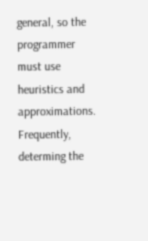general, so the programmer must use heuristics and approximations. Frequently, determing the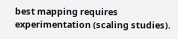best mapping requires experimentation (scaling studies).